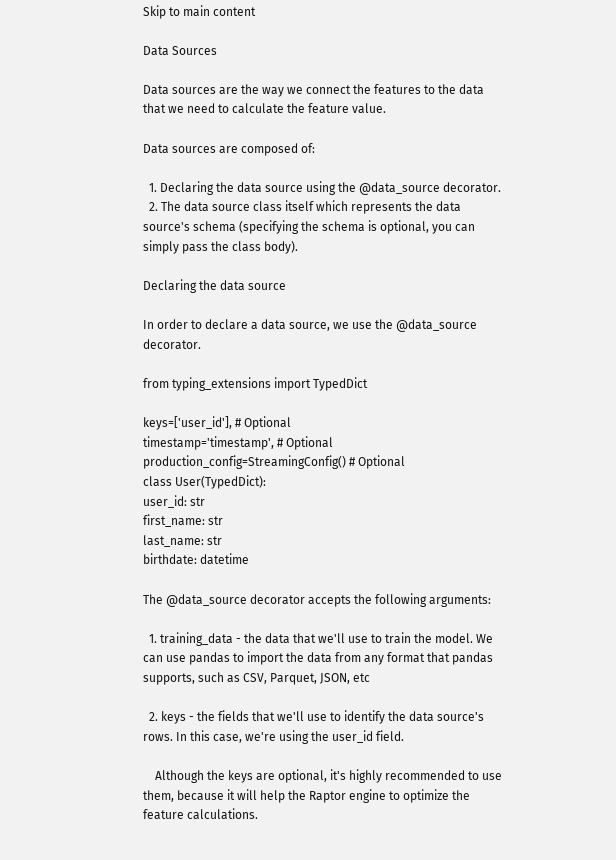Skip to main content

Data Sources

Data sources are the way we connect the features to the data that we need to calculate the feature value.

Data sources are composed of:

  1. Declaring the data source using the @data_source decorator.
  2. The data source class itself which represents the data source's schema (specifying the schema is optional, you can simply pass the class body).

Declaring the data source

In order to declare a data source, we use the @data_source decorator.

from typing_extensions import TypedDict

keys=['user_id'], # Optional
timestamp='timestamp', # Optional
production_config=StreamingConfig() # Optional
class User(TypedDict):
user_id: str
first_name: str
last_name: str
birthdate: datetime

The @data_source decorator accepts the following arguments:

  1. training_data - the data that we'll use to train the model. We can use pandas to import the data from any format that pandas supports, such as CSV, Parquet, JSON, etc

  2. keys - the fields that we'll use to identify the data source's rows. In this case, we're using the user_id field.

    Although the keys are optional, it's highly recommended to use them, because it will help the Raptor engine to optimize the feature calculations.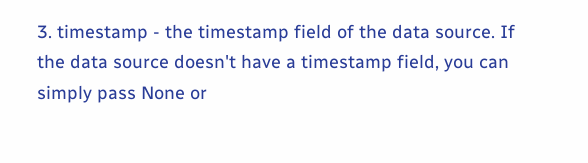3. timestamp - the timestamp field of the data source. If the data source doesn't have a timestamp field, you can simply pass None or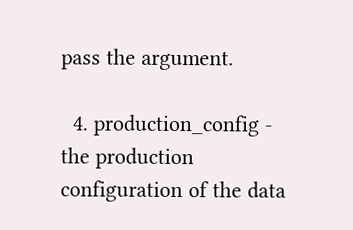pass the argument.

  4. production_config - the production configuration of the data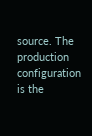source. The production configuration is the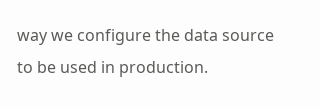way we configure the data source to be used in production.